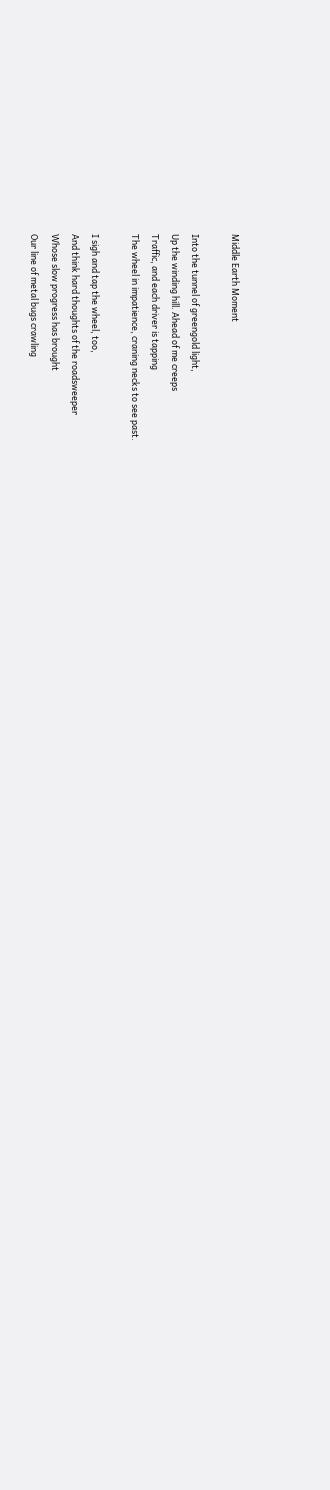Middle Earth Moment

Into the tunnel of greengold light,
Up the winding hill. Ahead of me creeps
Traffic, and each driver is tapping
The wheel in impatience, craning necks to see past.

I sigh and tap the wheel, too,
And think hard thoughts of the roadsweeper
Whose slow progress has brought
Our line of metal bugs crawling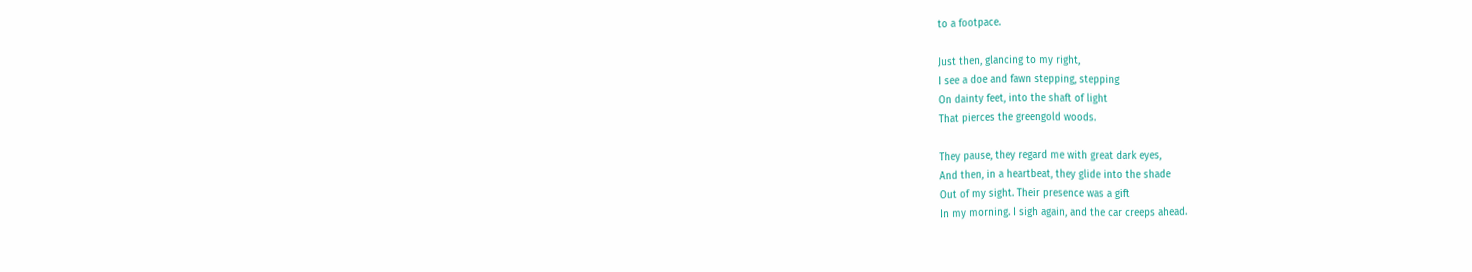to a footpace.

Just then, glancing to my right,
I see a doe and fawn stepping, stepping
On dainty feet, into the shaft of light
That pierces the greengold woods.

They pause, they regard me with great dark eyes,
And then, in a heartbeat, they glide into the shade
Out of my sight. Their presence was a gift
In my morning. I sigh again, and the car creeps ahead.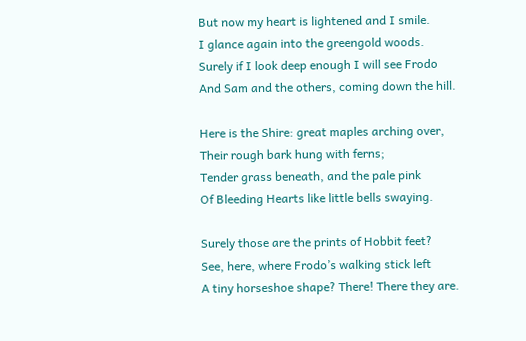But now my heart is lightened and I smile.
I glance again into the greengold woods.
Surely if I look deep enough I will see Frodo
And Sam and the others, coming down the hill.

Here is the Shire: great maples arching over,
Their rough bark hung with ferns;
Tender grass beneath, and the pale pink
Of Bleeding Hearts like little bells swaying.

Surely those are the prints of Hobbit feet?
See, here, where Frodo’s walking stick left
A tiny horseshoe shape? There! There they are.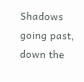Shadows going past, down the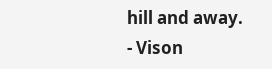hill and away.
- Vison